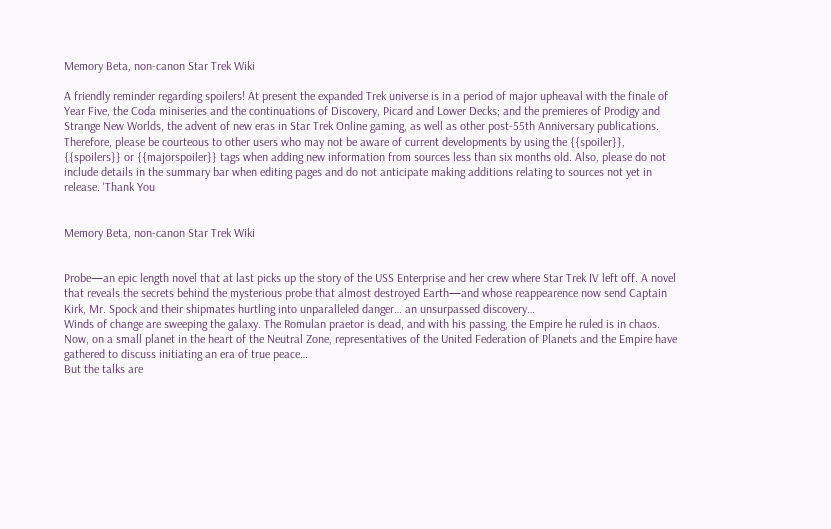Memory Beta, non-canon Star Trek Wiki

A friendly reminder regarding spoilers! At present the expanded Trek universe is in a period of major upheaval with the finale of Year Five, the Coda miniseries and the continuations of Discovery, Picard and Lower Decks; and the premieres of Prodigy and Strange New Worlds, the advent of new eras in Star Trek Online gaming, as well as other post-55th Anniversary publications. Therefore, please be courteous to other users who may not be aware of current developments by using the {{spoiler}}, {{spoilers}} or {{majorspoiler}} tags when adding new information from sources less than six months old. Also, please do not include details in the summary bar when editing pages and do not anticipate making additions relating to sources not yet in release. 'Thank You


Memory Beta, non-canon Star Trek Wiki


Probe—an epic length novel that at last picks up the story of the USS Enterprise and her crew where Star Trek IV left off. A novel that reveals the secrets behind the mysterious probe that almost destroyed Earth—and whose reappearence now send Captain Kirk, Mr. Spock and their shipmates hurtling into unparalleled danger… an unsurpassed discovery…
Winds of change are sweeping the galaxy. The Romulan praetor is dead, and with his passing, the Empire he ruled is in chaos. Now, on a small planet in the heart of the Neutral Zone, representatives of the United Federation of Planets and the Empire have gathered to discuss initiating an era of true peace…
But the talks are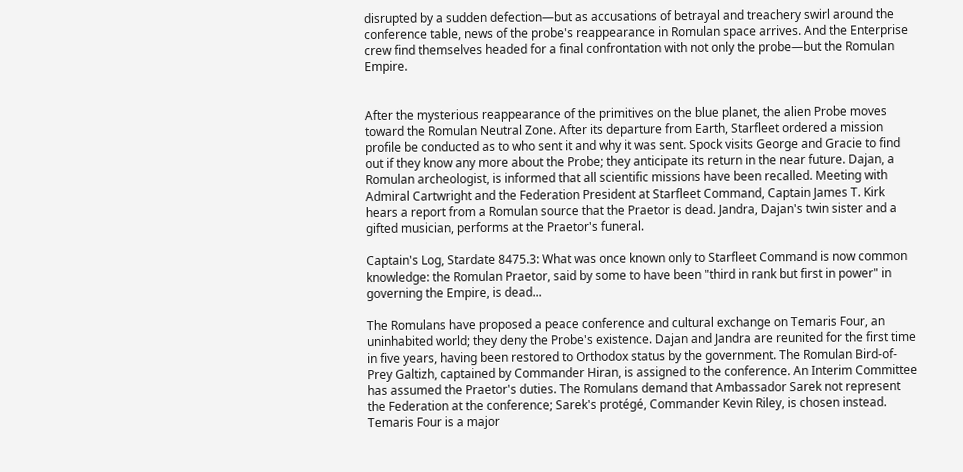disrupted by a sudden defection—but as accusations of betrayal and treachery swirl around the conference table, news of the probe's reappearance in Romulan space arrives. And the Enterprise crew find themselves headed for a final confrontation with not only the probe—but the Romulan Empire.


After the mysterious reappearance of the primitives on the blue planet, the alien Probe moves toward the Romulan Neutral Zone. After its departure from Earth, Starfleet ordered a mission profile be conducted as to who sent it and why it was sent. Spock visits George and Gracie to find out if they know any more about the Probe; they anticipate its return in the near future. Dajan, a Romulan archeologist, is informed that all scientific missions have been recalled. Meeting with Admiral Cartwright and the Federation President at Starfleet Command, Captain James T. Kirk hears a report from a Romulan source that the Praetor is dead. Jandra, Dajan's twin sister and a gifted musician, performs at the Praetor's funeral.

Captain's Log, Stardate 8475.3: What was once known only to Starfleet Command is now common knowledge: the Romulan Praetor, said by some to have been "third in rank but first in power" in governing the Empire, is dead...

The Romulans have proposed a peace conference and cultural exchange on Temaris Four, an uninhabited world; they deny the Probe's existence. Dajan and Jandra are reunited for the first time in five years, having been restored to Orthodox status by the government. The Romulan Bird-of-Prey Galtizh, captained by Commander Hiran, is assigned to the conference. An Interim Committee has assumed the Praetor's duties. The Romulans demand that Ambassador Sarek not represent the Federation at the conference; Sarek's protégé, Commander Kevin Riley, is chosen instead. Temaris Four is a major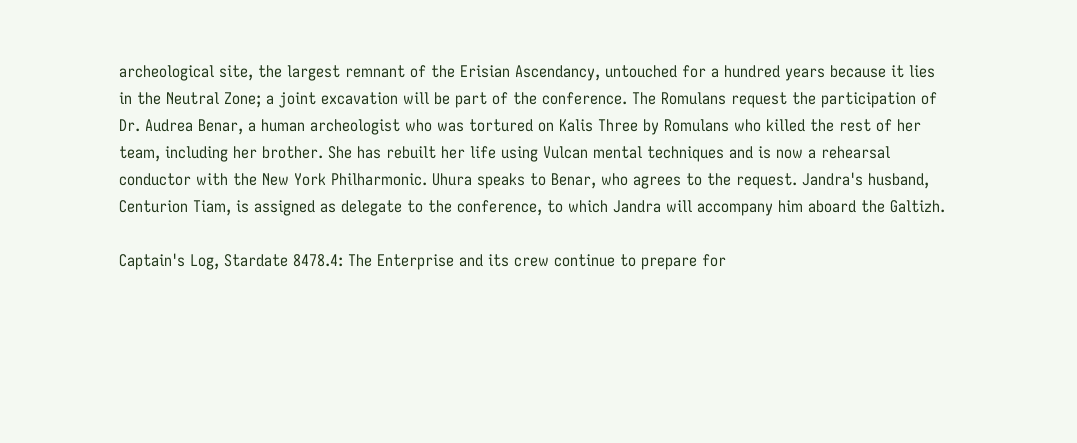archeological site, the largest remnant of the Erisian Ascendancy, untouched for a hundred years because it lies in the Neutral Zone; a joint excavation will be part of the conference. The Romulans request the participation of Dr. Audrea Benar, a human archeologist who was tortured on Kalis Three by Romulans who killed the rest of her team, including her brother. She has rebuilt her life using Vulcan mental techniques and is now a rehearsal conductor with the New York Philharmonic. Uhura speaks to Benar, who agrees to the request. Jandra's husband, Centurion Tiam, is assigned as delegate to the conference, to which Jandra will accompany him aboard the Galtizh.

Captain's Log, Stardate 8478.4: The Enterprise and its crew continue to prepare for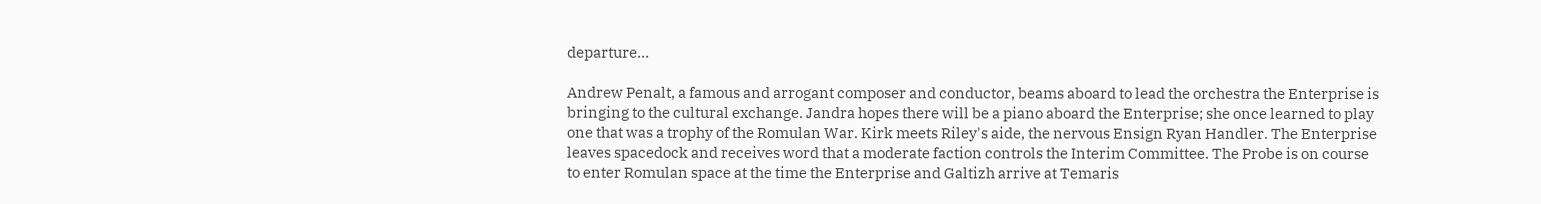departure...

Andrew Penalt, a famous and arrogant composer and conductor, beams aboard to lead the orchestra the Enterprise is bringing to the cultural exchange. Jandra hopes there will be a piano aboard the Enterprise; she once learned to play one that was a trophy of the Romulan War. Kirk meets Riley's aide, the nervous Ensign Ryan Handler. The Enterprise leaves spacedock and receives word that a moderate faction controls the Interim Committee. The Probe is on course to enter Romulan space at the time the Enterprise and Galtizh arrive at Temaris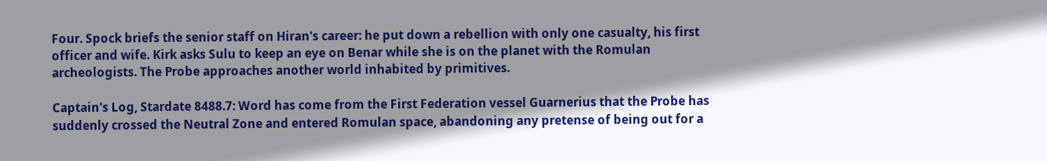Four. Spock briefs the senior staff on Hiran's career: he put down a rebellion with only one casualty, his first officer and wife. Kirk asks Sulu to keep an eye on Benar while she is on the planet with the Romulan archeologists. The Probe approaches another world inhabited by primitives.

Captain's Log, Stardate 8488.7: Word has come from the First Federation vessel Guarnerius that the Probe has suddenly crossed the Neutral Zone and entered Romulan space, abandoning any pretense of being out for a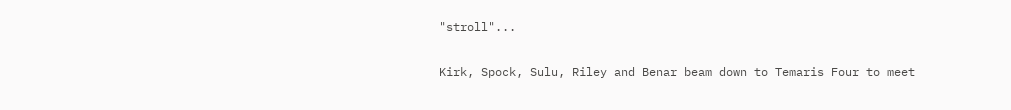"stroll"...

Kirk, Spock, Sulu, Riley and Benar beam down to Temaris Four to meet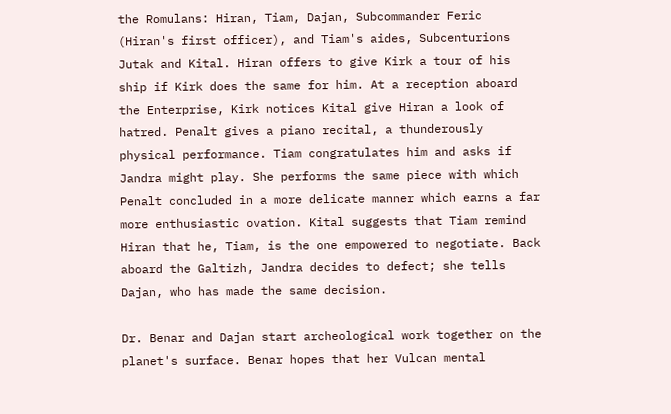the Romulans: Hiran, Tiam, Dajan, Subcommander Feric (Hiran's first officer), and Tiam's aides, Subcenturions Jutak and Kital. Hiran offers to give Kirk a tour of his ship if Kirk does the same for him. At a reception aboard the Enterprise, Kirk notices Kital give Hiran a look of hatred. Penalt gives a piano recital, a thunderously physical performance. Tiam congratulates him and asks if Jandra might play. She performs the same piece with which Penalt concluded in a more delicate manner which earns a far more enthusiastic ovation. Kital suggests that Tiam remind Hiran that he, Tiam, is the one empowered to negotiate. Back aboard the Galtizh, Jandra decides to defect; she tells Dajan, who has made the same decision.

Dr. Benar and Dajan start archeological work together on the planet's surface. Benar hopes that her Vulcan mental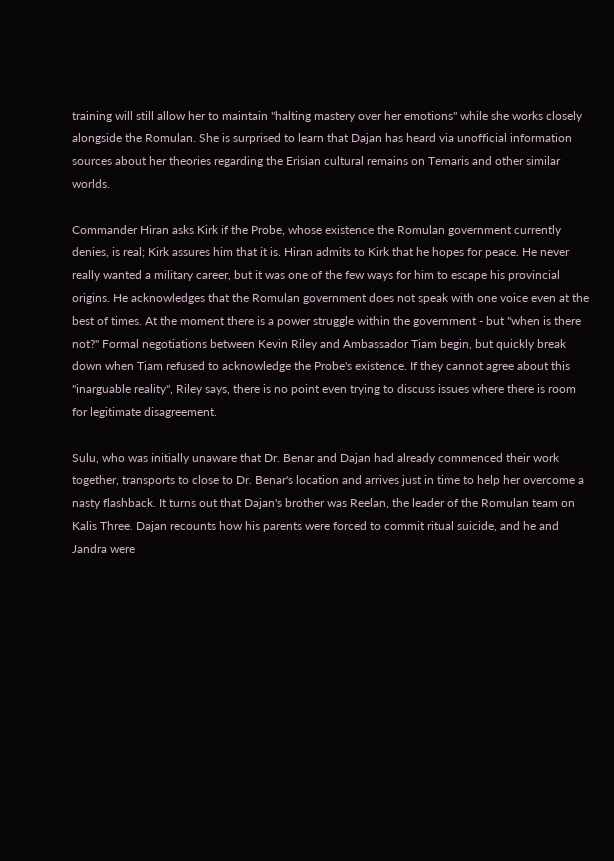training will still allow her to maintain "halting mastery over her emotions" while she works closely alongside the Romulan. She is surprised to learn that Dajan has heard via unofficial information sources about her theories regarding the Erisian cultural remains on Temaris and other similar worlds.

Commander Hiran asks Kirk if the Probe, whose existence the Romulan government currently denies, is real; Kirk assures him that it is. Hiran admits to Kirk that he hopes for peace. He never really wanted a military career, but it was one of the few ways for him to escape his provincial origins. He acknowledges that the Romulan government does not speak with one voice even at the best of times. At the moment there is a power struggle within the government - but "when is there not?" Formal negotiations between Kevin Riley and Ambassador Tiam begin, but quickly break down when Tiam refused to acknowledge the Probe's existence. If they cannot agree about this "inarguable reality", Riley says, there is no point even trying to discuss issues where there is room for legitimate disagreement.

Sulu, who was initially unaware that Dr. Benar and Dajan had already commenced their work together, transports to close to Dr. Benar's location and arrives just in time to help her overcome a nasty flashback. It turns out that Dajan's brother was Reelan, the leader of the Romulan team on Kalis Three. Dajan recounts how his parents were forced to commit ritual suicide, and he and Jandra were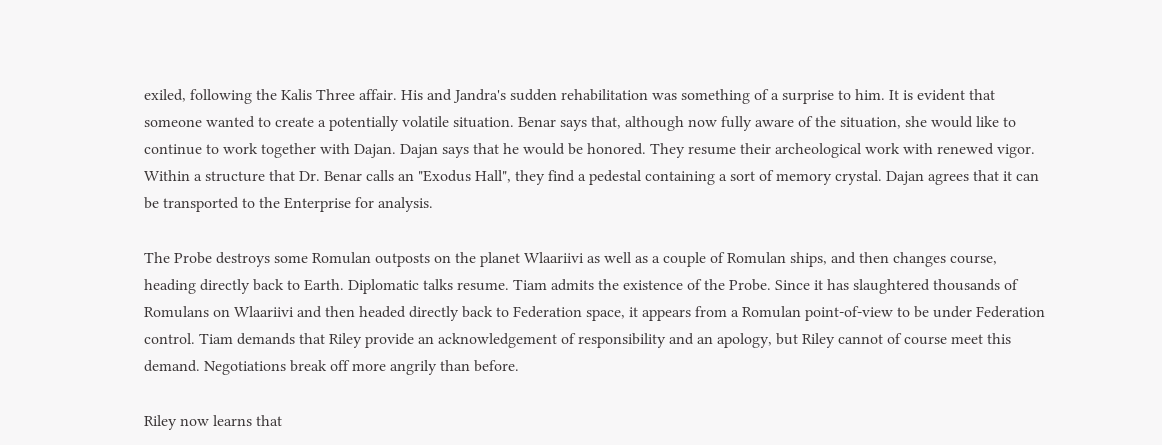exiled, following the Kalis Three affair. His and Jandra's sudden rehabilitation was something of a surprise to him. It is evident that someone wanted to create a potentially volatile situation. Benar says that, although now fully aware of the situation, she would like to continue to work together with Dajan. Dajan says that he would be honored. They resume their archeological work with renewed vigor. Within a structure that Dr. Benar calls an "Exodus Hall", they find a pedestal containing a sort of memory crystal. Dajan agrees that it can be transported to the Enterprise for analysis.

The Probe destroys some Romulan outposts on the planet Wlaariivi as well as a couple of Romulan ships, and then changes course, heading directly back to Earth. Diplomatic talks resume. Tiam admits the existence of the Probe. Since it has slaughtered thousands of Romulans on Wlaariivi and then headed directly back to Federation space, it appears from a Romulan point-of-view to be under Federation control. Tiam demands that Riley provide an acknowledgement of responsibility and an apology, but Riley cannot of course meet this demand. Negotiations break off more angrily than before.

Riley now learns that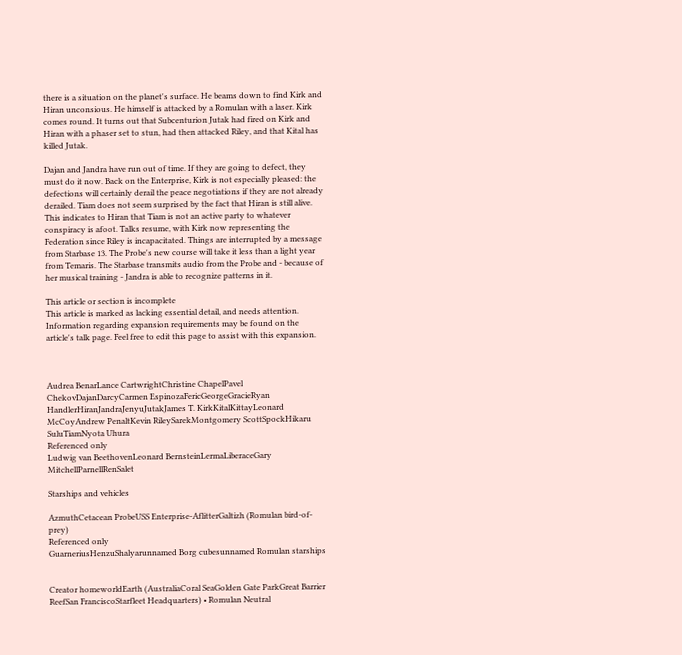there is a situation on the planet's surface. He beams down to find Kirk and Hiran unconsious. He himself is attacked by a Romulan with a laser. Kirk comes round. It turns out that Subcenturion Jutak had fired on Kirk and Hiran with a phaser set to stun, had then attacked Riley, and that Kital has killed Jutak.

Dajan and Jandra have run out of time. If they are going to defect, they must do it now. Back on the Enterprise, Kirk is not especially pleased: the defections will certainly derail the peace negotiations if they are not already derailed. Tiam does not seem surprised by the fact that Hiran is still alive. This indicates to Hiran that Tiam is not an active party to whatever conspiracy is afoot. Talks resume, with Kirk now representing the Federation since Riley is incapacitated. Things are interrupted by a message from Starbase 13. The Probe's new course will take it less than a light year from Temaris. The Starbase transmits audio from the Probe and - because of her musical training - Jandra is able to recognize patterns in it.

This article or section is incomplete
This article is marked as lacking essential detail, and needs attention. Information regarding expansion requirements may be found on the article's talk page. Feel free to edit this page to assist with this expansion.



Audrea BenarLance CartwrightChristine ChapelPavel ChekovDajanDarcyCarmen EspinozaFericGeorgeGracieRyan HandlerHiranJandraJenyuJutakJames T. KirkKitalKittayLeonard McCoyAndrew PenaltKevin RileySarekMontgomery ScottSpockHikaru SuluTiamNyota Uhura
Referenced only
Ludwig van BeethovenLeonard BernsteinLermaLiberaceGary MitchellParnellRenSalet

Starships and vehicles

AzmuthCetacean ProbeUSS Enterprise-AflitterGaltizh (Romulan bird-of-prey)
Referenced only
GuarneriusHenzuShalyarunnamed Borg cubesunnamed Romulan starships


Creator homeworldEarth (AustraliaCoral SeaGolden Gate ParkGreat Barrier ReefSan FranciscoStarfleet Headquarters) • Romulan Neutral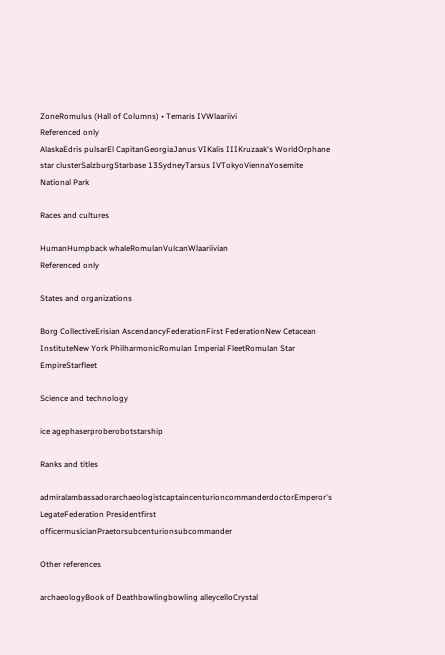ZoneRomulus (Hall of Columns) • Temaris IVWlaariivi
Referenced only
AlaskaEdris pulsarEl CapitanGeorgiaJanus VIKalis IIIKruzaak's WorldOrphane star clusterSalzburgStarbase 13SydneyTarsus IVTokyoViennaYosemite National Park

Races and cultures

HumanHumpback whaleRomulanVulcanWlaariivian
Referenced only

States and organizations

Borg CollectiveErisian AscendancyFederationFirst FederationNew Cetacean InstituteNew York PhilharmonicRomulan Imperial FleetRomulan Star EmpireStarfleet

Science and technology

ice agephaserproberobotstarship

Ranks and titles

admiralambassadorarchaeologistcaptaincenturioncommanderdoctorEmperor's LegateFederation Presidentfirst officermusicianPraetorsubcenturionsubcommander

Other references

archaeologyBook of Deathbowlingbowling alleycelloCrystal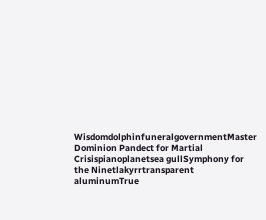WisdomdolphinfuneralgovernmentMaster Dominion Pandect for Martial Crisispianoplanetsea gullSymphony for the Ninetlakyrrtransparent aluminumTrue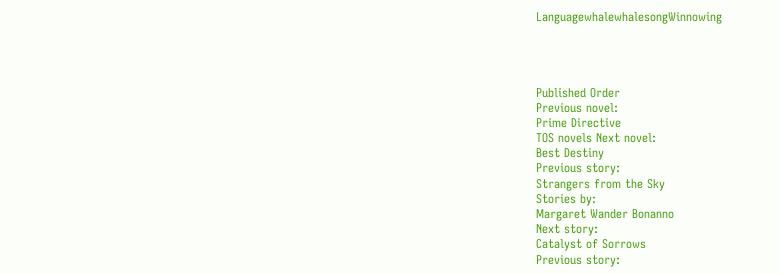LanguagewhalewhalesongWinnowing




Published Order
Previous novel:
Prime Directive
TOS novels Next novel:
Best Destiny
Previous story:
Strangers from the Sky
Stories by:
Margaret Wander Bonanno
Next story:
Catalyst of Sorrows
Previous story: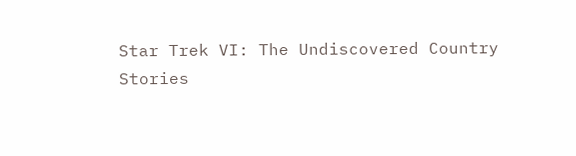Star Trek VI: The Undiscovered Country
Stories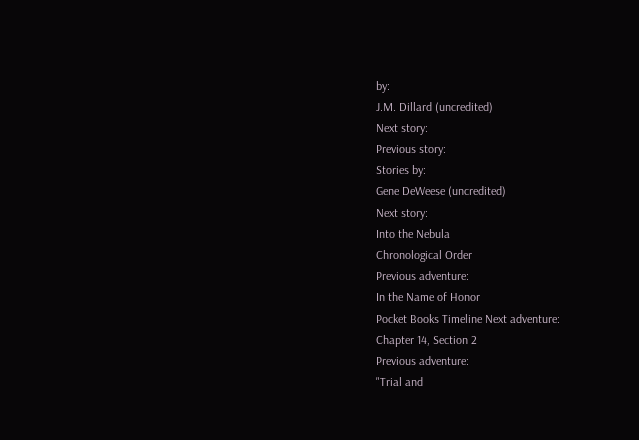by:
J.M. Dillard (uncredited)
Next story:
Previous story:
Stories by:
Gene DeWeese (uncredited)
Next story:
Into the Nebula
Chronological Order
Previous adventure:
In the Name of Honor
Pocket Books Timeline Next adventure:
Chapter 14, Section 2
Previous adventure:
"Trial and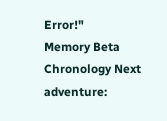Error!"
Memory Beta Chronology Next adventure: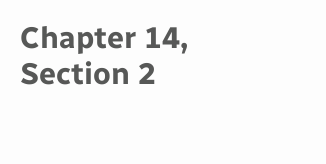Chapter 14, Section 2